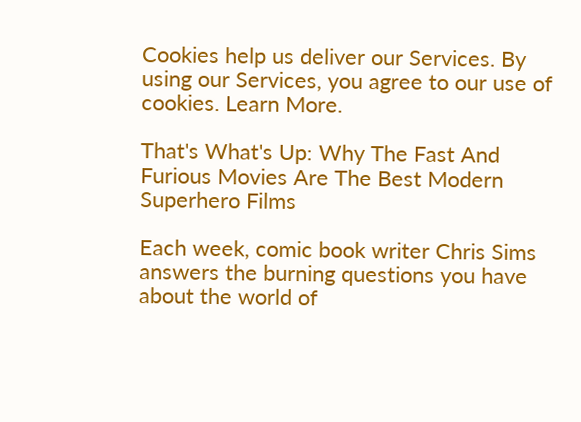Cookies help us deliver our Services. By using our Services, you agree to our use of cookies. Learn More.

That's What's Up: Why The Fast And Furious Movies Are The Best Modern Superhero Films

Each week, comic book writer Chris Sims answers the burning questions you have about the world of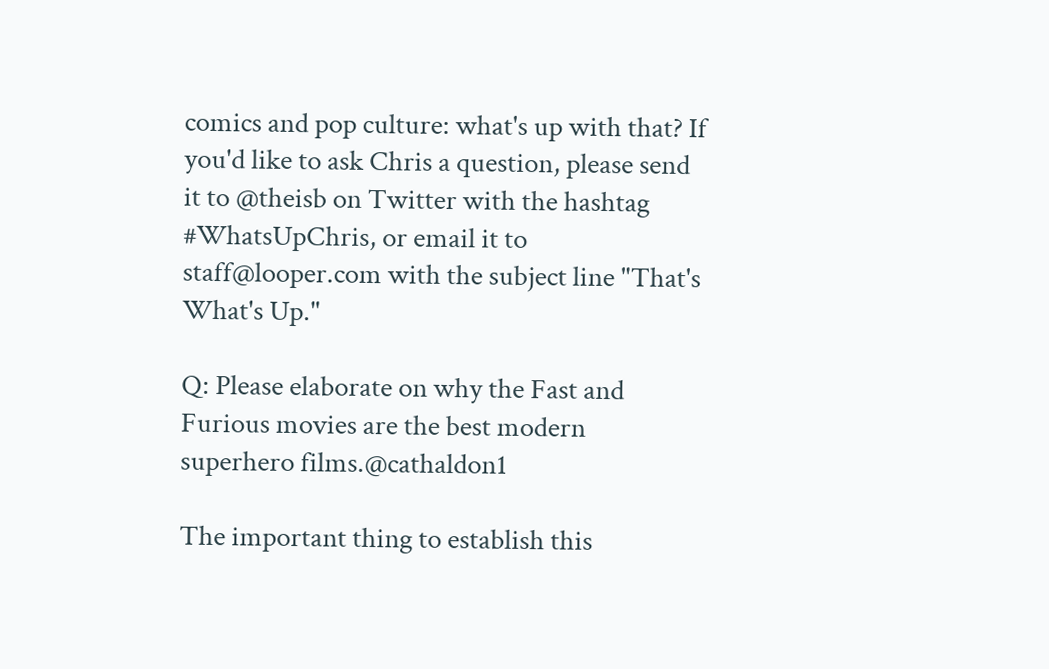comics and pop culture: what's up with that? If you'd like to ask Chris a question, please send it to @theisb on Twitter with the hashtag #WhatsUpChris, or email it to staff@looper.com with the subject line "That's What's Up."

Q: Please elaborate on why the Fast and Furious movies are the best modern superhero films.@cathaldon1

The important thing to establish this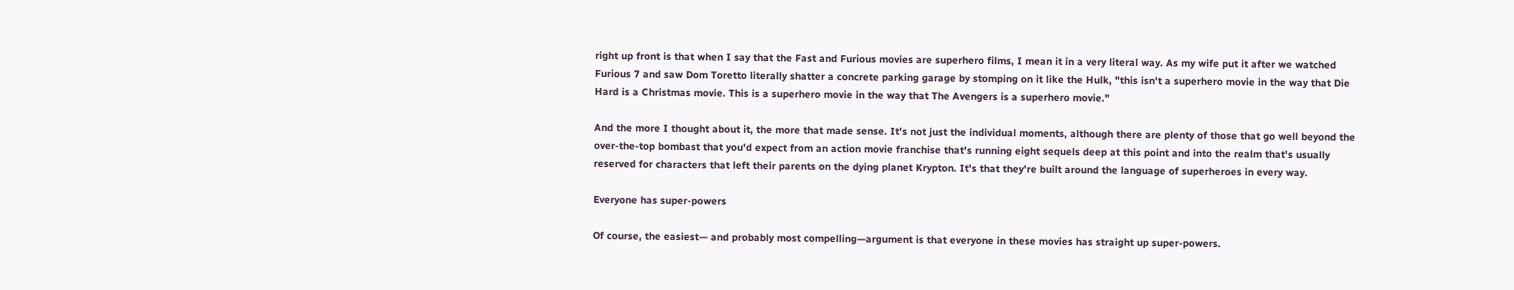right up front is that when I say that the Fast and Furious movies are superhero films, I mean it in a very literal way. As my wife put it after we watched Furious 7 and saw Dom Toretto literally shatter a concrete parking garage by stomping on it like the Hulk, "this isn't a superhero movie in the way that Die Hard is a Christmas movie. This is a superhero movie in the way that The Avengers is a superhero movie."

And the more I thought about it, the more that made sense. It's not just the individual moments, although there are plenty of those that go well beyond the over-the-top bombast that you'd expect from an action movie franchise that's running eight sequels deep at this point and into the realm that's usually reserved for characters that left their parents on the dying planet Krypton. It's that they're built around the language of superheroes in every way.

Everyone has super-powers

Of course, the easiest— and probably most compelling—argument is that everyone in these movies has straight up super-powers.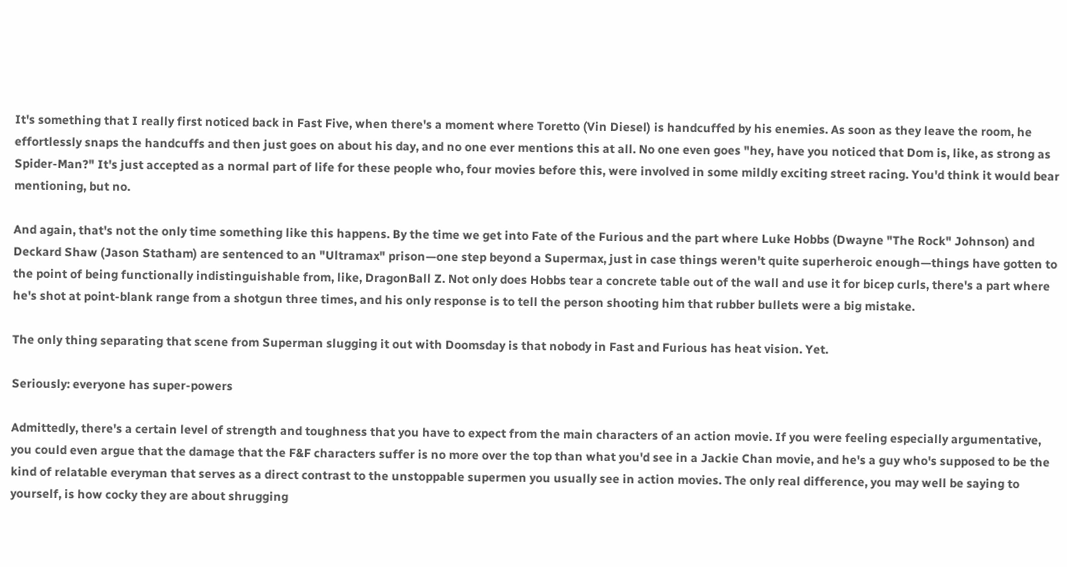It's something that I really first noticed back in Fast Five, when there's a moment where Toretto (Vin Diesel) is handcuffed by his enemies. As soon as they leave the room, he effortlessly snaps the handcuffs and then just goes on about his day, and no one ever mentions this at all. No one even goes "hey, have you noticed that Dom is, like, as strong as Spider-Man?" It's just accepted as a normal part of life for these people who, four movies before this, were involved in some mildly exciting street racing. You'd think it would bear mentioning, but no.

And again, that's not the only time something like this happens. By the time we get into Fate of the Furious and the part where Luke Hobbs (Dwayne "The Rock" Johnson) and Deckard Shaw (Jason Statham) are sentenced to an "Ultramax" prison—one step beyond a Supermax, just in case things weren't quite superheroic enough—things have gotten to the point of being functionally indistinguishable from, like, DragonBall Z. Not only does Hobbs tear a concrete table out of the wall and use it for bicep curls, there's a part where he's shot at point-blank range from a shotgun three times, and his only response is to tell the person shooting him that rubber bullets were a big mistake.

The only thing separating that scene from Superman slugging it out with Doomsday is that nobody in Fast and Furious has heat vision. Yet.

Seriously: everyone has super-powers

Admittedly, there's a certain level of strength and toughness that you have to expect from the main characters of an action movie. If you were feeling especially argumentative, you could even argue that the damage that the F&F characters suffer is no more over the top than what you'd see in a Jackie Chan movie, and he's a guy who's supposed to be the kind of relatable everyman that serves as a direct contrast to the unstoppable supermen you usually see in action movies. The only real difference, you may well be saying to yourself, is how cocky they are about shrugging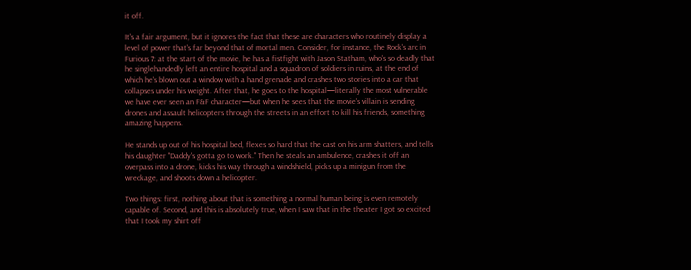it off.

It's a fair argument, but it ignores the fact that these are characters who routinely display a level of power that's far beyond that of mortal men. Consider, for instance, the Rock's arc in Furious 7: at the start of the movie, he has a fistfight with Jason Statham, who's so deadly that he singlehandedly left an entire hospital and a squadron of soldiers in ruins, at the end of which he's blown out a window with a hand grenade and crashes two stories into a car that collapses under his weight. After that, he goes to the hospital—literally the most vulnerable we have ever seen an F&F character—but when he sees that the movie's villain is sending drones and assault helicopters through the streets in an effort to kill his friends, something amazing happens.

He stands up out of his hospital bed, flexes so hard that the cast on his arm shatters, and tells his daughter "Daddy's gotta go to work." Then he steals an ambulence, crashes it off an overpass into a drone, kicks his way through a windshield, picks up a minigun from the wreckage, and shoots down a helicopter.

Two things: first, nothing about that is something a normal human being is even remotely capable of. Second, and this is absolutely true, when I saw that in the theater I got so excited that I took my shirt off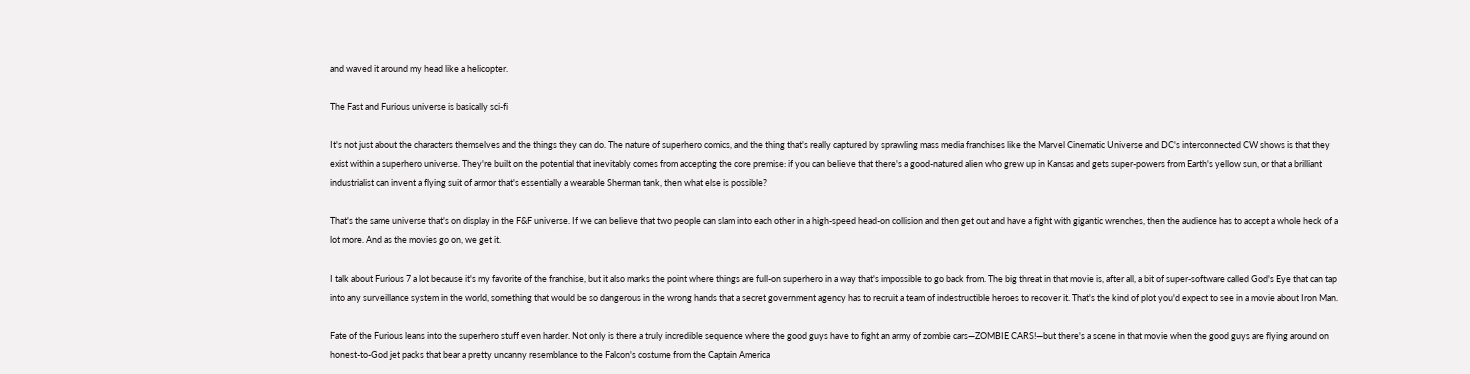and waved it around my head like a helicopter.

The Fast and Furious universe is basically sci-fi

It's not just about the characters themselves and the things they can do. The nature of superhero comics, and the thing that's really captured by sprawling mass media franchises like the Marvel Cinematic Universe and DC's interconnected CW shows is that they exist within a superhero universe. They're built on the potential that inevitably comes from accepting the core premise: if you can believe that there's a good-natured alien who grew up in Kansas and gets super-powers from Earth's yellow sun, or that a brilliant industrialist can invent a flying suit of armor that's essentially a wearable Sherman tank, then what else is possible?

That's the same universe that's on display in the F&F universe. If we can believe that two people can slam into each other in a high-speed head-on collision and then get out and have a fight with gigantic wrenches, then the audience has to accept a whole heck of a lot more. And as the movies go on, we get it.

I talk about Furious 7 a lot because it's my favorite of the franchise, but it also marks the point where things are full-on superhero in a way that's impossible to go back from. The big threat in that movie is, after all, a bit of super-software called God's Eye that can tap into any surveillance system in the world, something that would be so dangerous in the wrong hands that a secret government agency has to recruit a team of indestructible heroes to recover it. That's the kind of plot you'd expect to see in a movie about Iron Man.

Fate of the Furious leans into the superhero stuff even harder. Not only is there a truly incredible sequence where the good guys have to fight an army of zombie cars—ZOMBIE CARS!—but there's a scene in that movie when the good guys are flying around on honest-to-God jet packs that bear a pretty uncanny resemblance to the Falcon's costume from the Captain America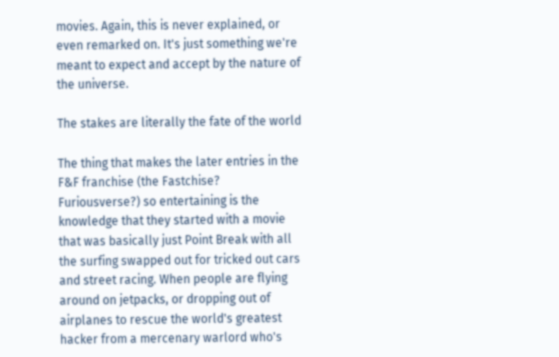movies. Again, this is never explained, or even remarked on. It's just something we're meant to expect and accept by the nature of the universe.

The stakes are literally the fate of the world

The thing that makes the later entries in the F&F franchise (the Fastchise? Furiousverse?) so entertaining is the knowledge that they started with a movie that was basically just Point Break with all the surfing swapped out for tricked out cars and street racing. When people are flying around on jetpacks, or dropping out of airplanes to rescue the world's greatest hacker from a mercenary warlord who's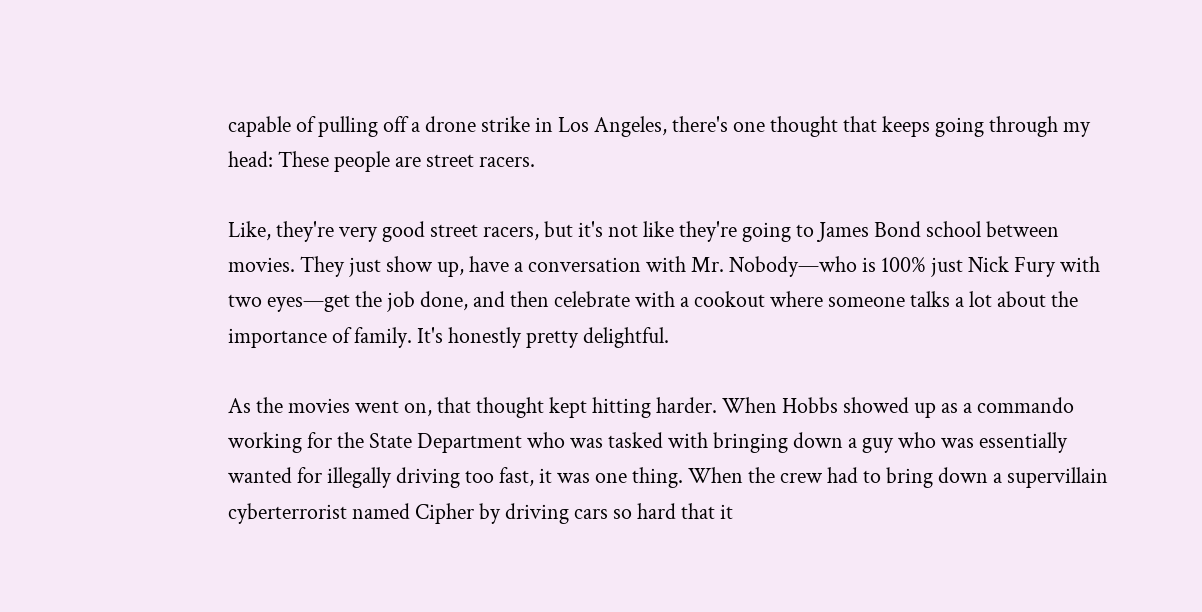capable of pulling off a drone strike in Los Angeles, there's one thought that keeps going through my head: These people are street racers.

Like, they're very good street racers, but it's not like they're going to James Bond school between movies. They just show up, have a conversation with Mr. Nobody—who is 100% just Nick Fury with two eyes—get the job done, and then celebrate with a cookout where someone talks a lot about the importance of family. It's honestly pretty delightful.

As the movies went on, that thought kept hitting harder. When Hobbs showed up as a commando working for the State Department who was tasked with bringing down a guy who was essentially wanted for illegally driving too fast, it was one thing. When the crew had to bring down a supervillain cyberterrorist named Cipher by driving cars so hard that it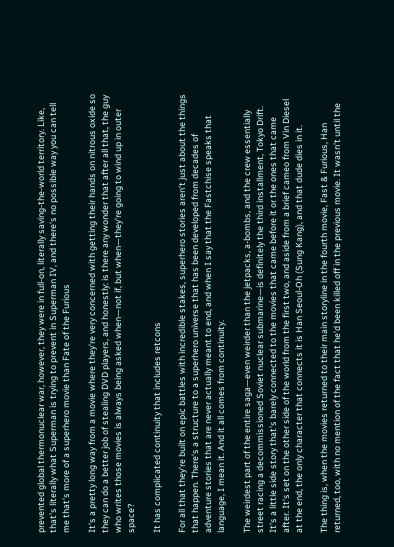prevented global thermonuclear war, however, they were in full-on, literally saving-the-world territory. Like, that's literally what Superman is trying to prevent in Superman IV, and there's no possible way you can tell me that's more of a superhero movie than Fate of the Furious

It's a pretty long way from a movie where they're very concerned with getting their hands on nitrous oxide so they can do a better job of stealing DVD players, and honestly: is there any wonder that after all that, the guy who writes those movies is always being asked when—not if, but when—they're going to wind up in outer space?

It has complicated continuity that includes retcons

For all that they're built on epic battles with incredible stakes, superhero stories aren't just about the things that happen. There's a structure to a superhero universe that has been developed from decades of adventure stories that are never actually meant to end, and when I say that the Fastchise speaks that language, I mean it. And it all comes from continuity.

The weirdest part of the entire saga—even weirder than the jetpacks, a-bombs, and the crew essentially street racing a decommissioned Soviet nuclear submarine—is definitely the third installment, Tokyo Drift. It's a little side story that's barely connected to the movies that came before it or the ones that came after. It's set on the other side of the world from the first two, and aside from a brief cameo from Vin Diesel at the end, the only character that connects it is Han Seoul-Oh (Sung Kang), and that dude dies in it.

The thing is, when the movies returned to their main storyline in the fourth movie, Fast & Furious, Han returned, too, with no mention of the fact that he'd been killed off in the previous movie. It wasn't until the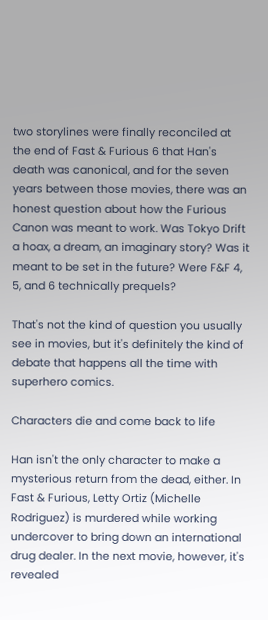two storylines were finally reconciled at the end of Fast & Furious 6 that Han's death was canonical, and for the seven years between those movies, there was an honest question about how the Furious Canon was meant to work. Was Tokyo Drift a hoax, a dream, an imaginary story? Was it meant to be set in the future? Were F&F 4, 5, and 6 technically prequels?

That's not the kind of question you usually see in movies, but it's definitely the kind of debate that happens all the time with superhero comics.

Characters die and come back to life

Han isn't the only character to make a mysterious return from the dead, either. In Fast & Furious, Letty Ortiz (Michelle Rodriguez) is murdered while working undercover to bring down an international drug dealer. In the next movie, however, it's revealed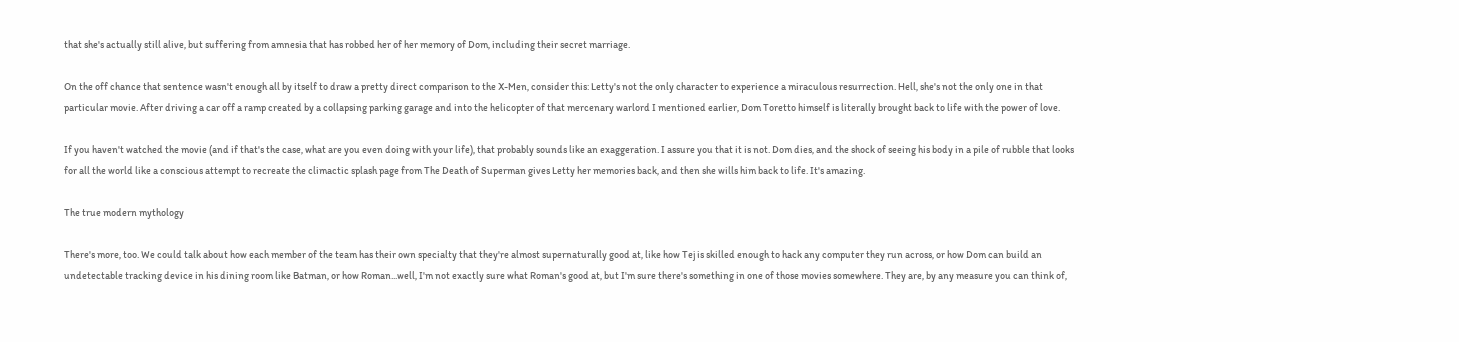that she's actually still alive, but suffering from amnesia that has robbed her of her memory of Dom, including their secret marriage.

On the off chance that sentence wasn't enough all by itself to draw a pretty direct comparison to the X-Men, consider this: Letty's not the only character to experience a miraculous resurrection. Hell, she's not the only one in that particular movie. After driving a car off a ramp created by a collapsing parking garage and into the helicopter of that mercenary warlord I mentioned earlier, Dom Toretto himself is literally brought back to life with the power of love.

If you haven't watched the movie (and if that's the case, what are you even doing with your life), that probably sounds like an exaggeration. I assure you that it is not. Dom dies, and the shock of seeing his body in a pile of rubble that looks for all the world like a conscious attempt to recreate the climactic splash page from The Death of Superman gives Letty her memories back, and then she wills him back to life. It's amazing.

The true modern mythology

There's more, too. We could talk about how each member of the team has their own specialty that they're almost supernaturally good at, like how Tej is skilled enough to hack any computer they run across, or how Dom can build an undetectable tracking device in his dining room like Batman, or how Roman...well, I'm not exactly sure what Roman's good at, but I'm sure there's something in one of those movies somewhere. They are, by any measure you can think of,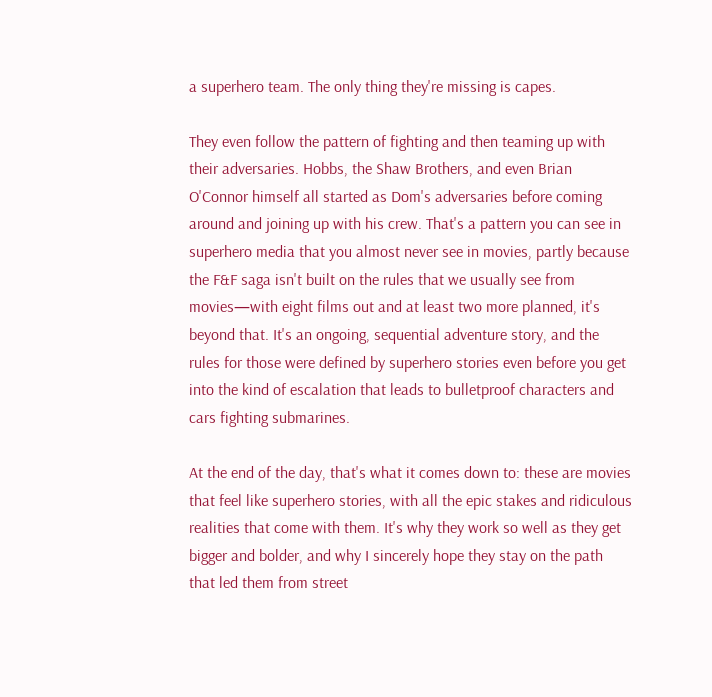a superhero team. The only thing they're missing is capes.

They even follow the pattern of fighting and then teaming up with their adversaries. Hobbs, the Shaw Brothers, and even Brian O'Connor himself all started as Dom's adversaries before coming around and joining up with his crew. That's a pattern you can see in superhero media that you almost never see in movies, partly because the F&F saga isn't built on the rules that we usually see from movies—with eight films out and at least two more planned, it's beyond that. It's an ongoing, sequential adventure story, and the rules for those were defined by superhero stories even before you get into the kind of escalation that leads to bulletproof characters and cars fighting submarines.

At the end of the day, that's what it comes down to: these are movies that feel like superhero stories, with all the epic stakes and ridiculous realities that come with them. It's why they work so well as they get bigger and bolder, and why I sincerely hope they stay on the path that led them from street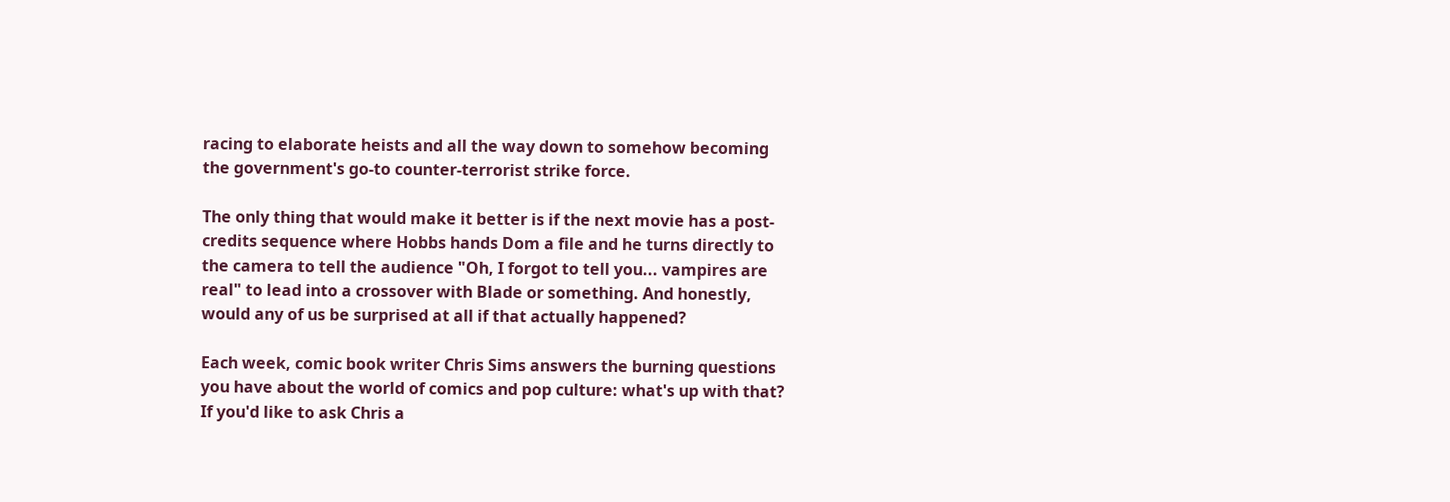racing to elaborate heists and all the way down to somehow becoming the government's go-to counter-terrorist strike force.

The only thing that would make it better is if the next movie has a post-credits sequence where Hobbs hands Dom a file and he turns directly to the camera to tell the audience "Oh, I forgot to tell you... vampires are real" to lead into a crossover with Blade or something. And honestly, would any of us be surprised at all if that actually happened?

Each week, comic book writer Chris Sims answers the burning questions you have about the world of comics and pop culture: what's up with that? If you'd like to ask Chris a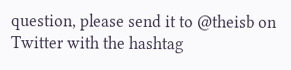question, please send it to @theisb on Twitter with the hashtag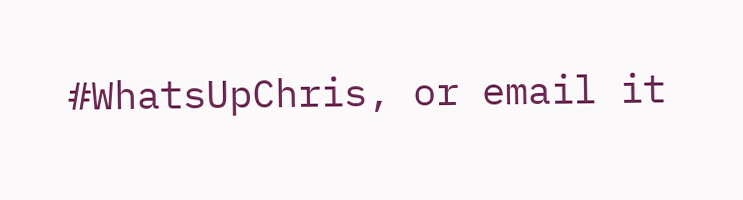#WhatsUpChris, or email it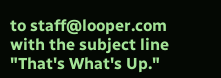to staff@looper.com with the subject line "That's What's Up."